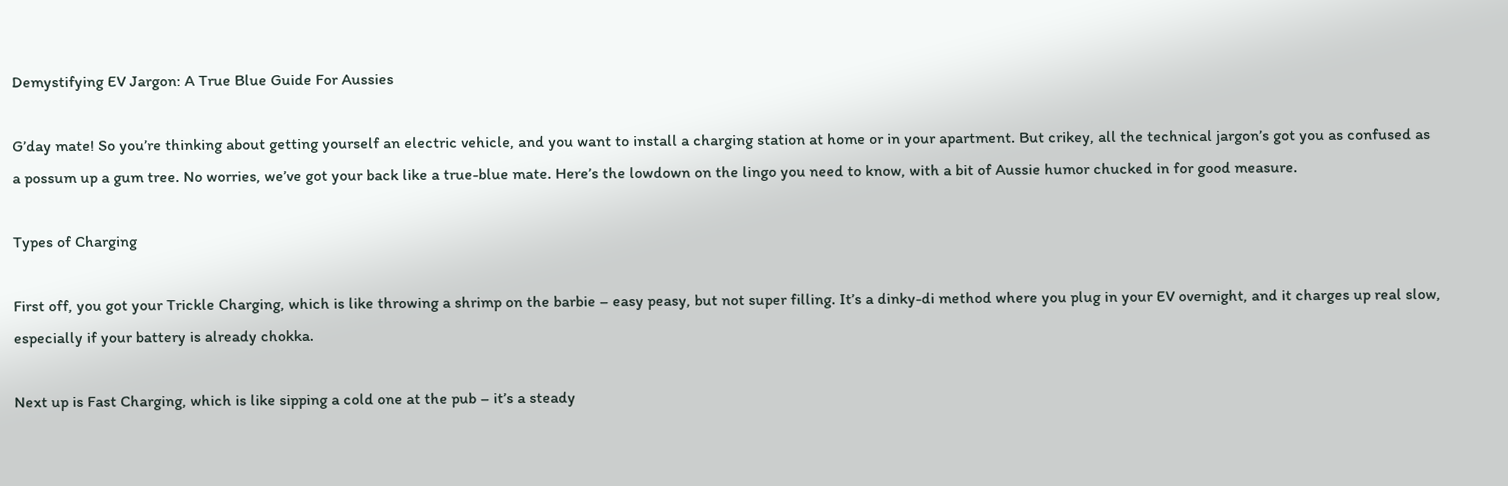Demystifying EV Jargon: A True Blue Guide For Aussies

G’day mate! So you’re thinking about getting yourself an electric vehicle, and you want to install a charging station at home or in your apartment. But crikey, all the technical jargon’s got you as confused as a possum up a gum tree. No worries, we’ve got your back like a true-blue mate. Here’s the lowdown on the lingo you need to know, with a bit of Aussie humor chucked in for good measure.

Types of Charging

First off, you got your Trickle Charging, which is like throwing a shrimp on the barbie – easy peasy, but not super filling. It’s a dinky-di method where you plug in your EV overnight, and it charges up real slow, especially if your battery is already chokka.

Next up is Fast Charging, which is like sipping a cold one at the pub – it’s a steady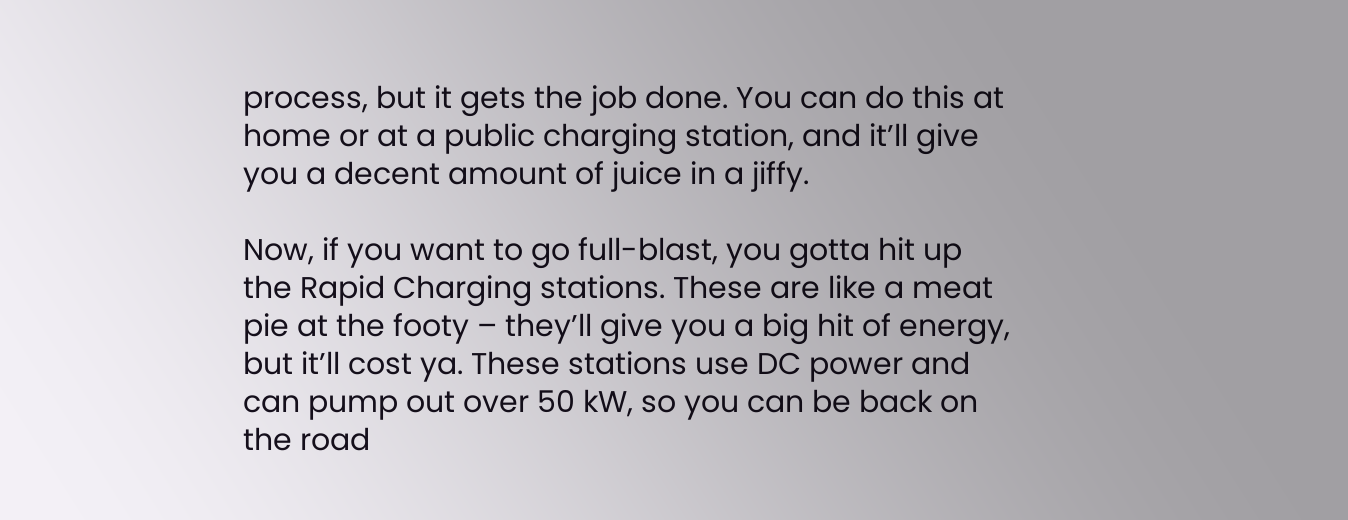process, but it gets the job done. You can do this at home or at a public charging station, and it’ll give you a decent amount of juice in a jiffy.

Now, if you want to go full-blast, you gotta hit up the Rapid Charging stations. These are like a meat pie at the footy – they’ll give you a big hit of energy, but it’ll cost ya. These stations use DC power and can pump out over 50 kW, so you can be back on the road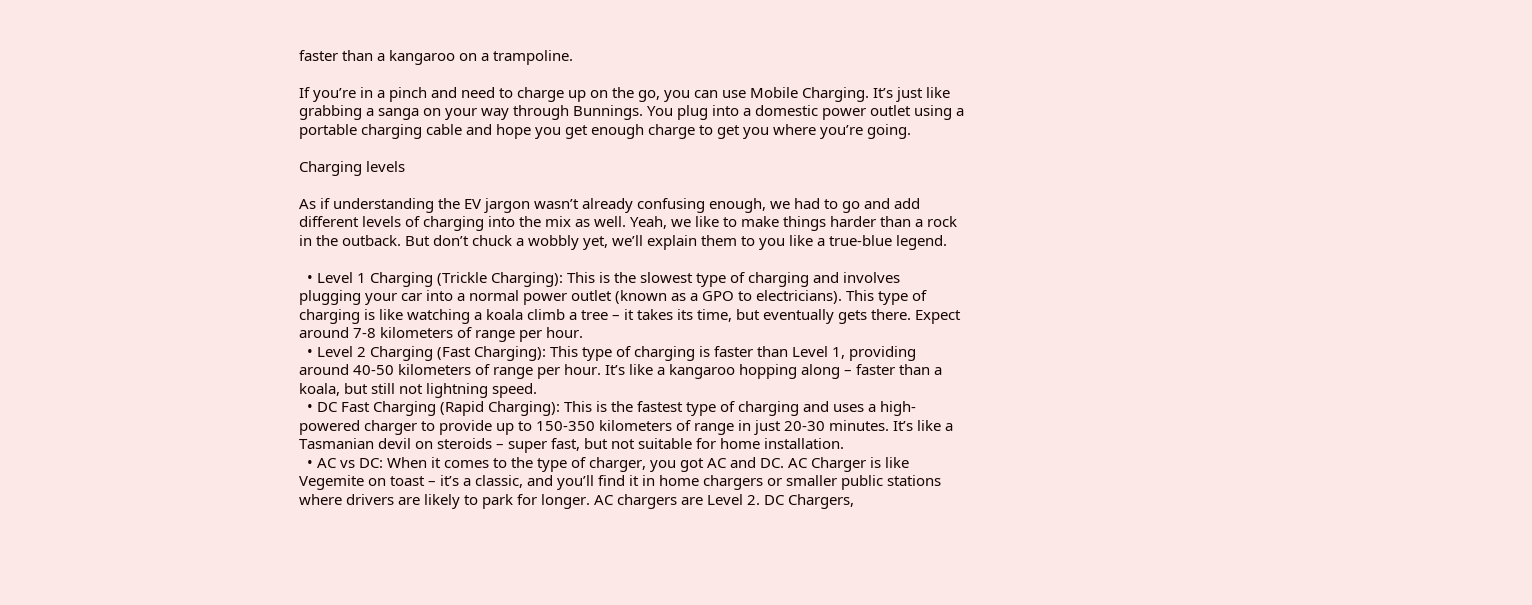faster than a kangaroo on a trampoline.

If you’re in a pinch and need to charge up on the go, you can use Mobile Charging. It’s just like grabbing a sanga on your way through Bunnings. You plug into a domestic power outlet using a portable charging cable and hope you get enough charge to get you where you’re going.

Charging levels

As if understanding the EV jargon wasn’t already confusing enough, we had to go and add different levels of charging into the mix as well. Yeah, we like to make things harder than a rock in the outback. But don’t chuck a wobbly yet, we’ll explain them to you like a true-blue legend.

  • Level 1 Charging (Trickle Charging): This is the slowest type of charging and involves plugging your car into a normal power outlet (known as a GPO to electricians). This type of charging is like watching a koala climb a tree – it takes its time, but eventually gets there. Expect around 7-8 kilometers of range per hour.
  • Level 2 Charging (Fast Charging): This type of charging is faster than Level 1, providing around 40-50 kilometers of range per hour. It’s like a kangaroo hopping along – faster than a koala, but still not lightning speed.
  • DC Fast Charging (Rapid Charging): This is the fastest type of charging and uses a high-powered charger to provide up to 150-350 kilometers of range in just 20-30 minutes. It’s like a Tasmanian devil on steroids – super fast, but not suitable for home installation.
  • AC vs DC: When it comes to the type of charger, you got AC and DC. AC Charger is like Vegemite on toast – it’s a classic, and you’ll find it in home chargers or smaller public stations where drivers are likely to park for longer. AC chargers are Level 2. DC Chargers,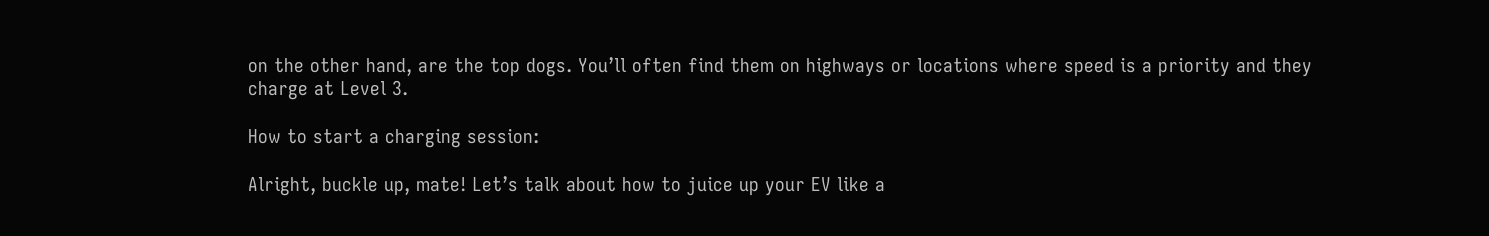on the other hand, are the top dogs. You’ll often find them on highways or locations where speed is a priority and they charge at Level 3.

How to start a charging session:

Alright, buckle up, mate! Let’s talk about how to juice up your EV like a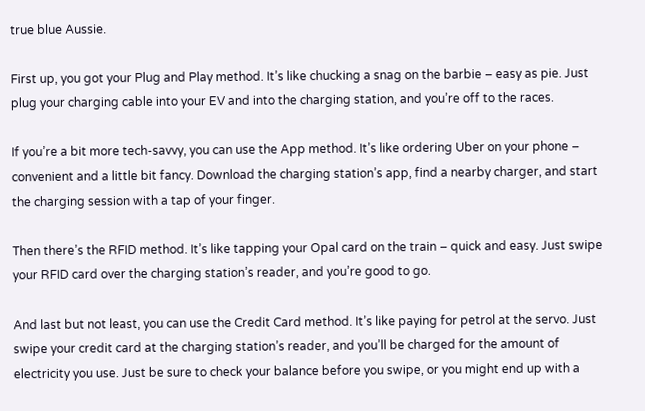true blue Aussie.

First up, you got your Plug and Play method. It’s like chucking a snag on the barbie – easy as pie. Just plug your charging cable into your EV and into the charging station, and you’re off to the races.

If you’re a bit more tech-savvy, you can use the App method. It’s like ordering Uber on your phone – convenient and a little bit fancy. Download the charging station’s app, find a nearby charger, and start the charging session with a tap of your finger.

Then there’s the RFID method. It’s like tapping your Opal card on the train – quick and easy. Just swipe your RFID card over the charging station’s reader, and you’re good to go.

And last but not least, you can use the Credit Card method. It’s like paying for petrol at the servo. Just swipe your credit card at the charging station’s reader, and you’ll be charged for the amount of electricity you use. Just be sure to check your balance before you swipe, or you might end up with a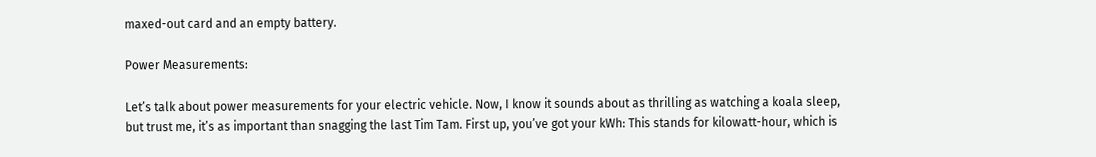maxed-out card and an empty battery.

Power Measurements:

Let’s talk about power measurements for your electric vehicle. Now, I know it sounds about as thrilling as watching a koala sleep, but trust me, it’s as important than snagging the last Tim Tam. First up, you’ve got your kWh: This stands for kilowatt-hour, which is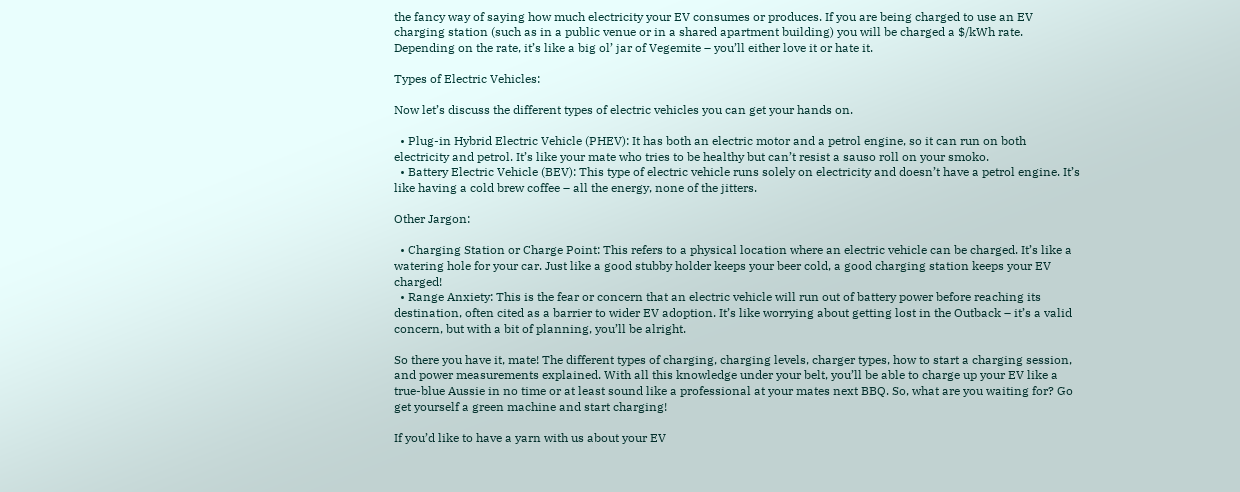the fancy way of saying how much electricity your EV consumes or produces. If you are being charged to use an EV charging station (such as in a public venue or in a shared apartment building) you will be charged a $/kWh rate. Depending on the rate, it’s like a big ol’ jar of Vegemite – you’ll either love it or hate it.

Types of Electric Vehicles:

Now let’s discuss the different types of electric vehicles you can get your hands on.

  • Plug-in Hybrid Electric Vehicle (PHEV): It has both an electric motor and a petrol engine, so it can run on both electricity and petrol. It’s like your mate who tries to be healthy but can’t resist a sauso roll on your smoko.
  • Battery Electric Vehicle (BEV): This type of electric vehicle runs solely on electricity and doesn’t have a petrol engine. It’s like having a cold brew coffee – all the energy, none of the jitters.

Other Jargon:

  • Charging Station or Charge Point: This refers to a physical location where an electric vehicle can be charged. It’s like a watering hole for your car. Just like a good stubby holder keeps your beer cold, a good charging station keeps your EV charged!
  • Range Anxiety: This is the fear or concern that an electric vehicle will run out of battery power before reaching its destination, often cited as a barrier to wider EV adoption. It’s like worrying about getting lost in the Outback – it’s a valid concern, but with a bit of planning, you’ll be alright.

So there you have it, mate! The different types of charging, charging levels, charger types, how to start a charging session, and power measurements explained. With all this knowledge under your belt, you’ll be able to charge up your EV like a true-blue Aussie in no time or at least sound like a professional at your mates next BBQ. So, what are you waiting for? Go get yourself a green machine and start charging!

If you’d like to have a yarn with us about your EV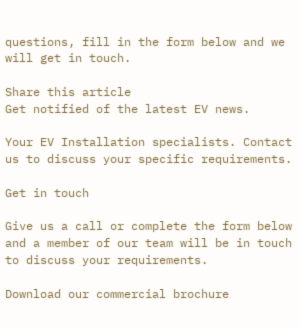questions, fill in the form below and we will get in touch.

Share this article
Get notified of the latest EV news.

Your EV Installation specialists. Contact us to discuss your specific requirements.

Get in touch

Give us a call or complete the form below and a member of our team will be in touch to discuss your requirements.

Download our commercial brochure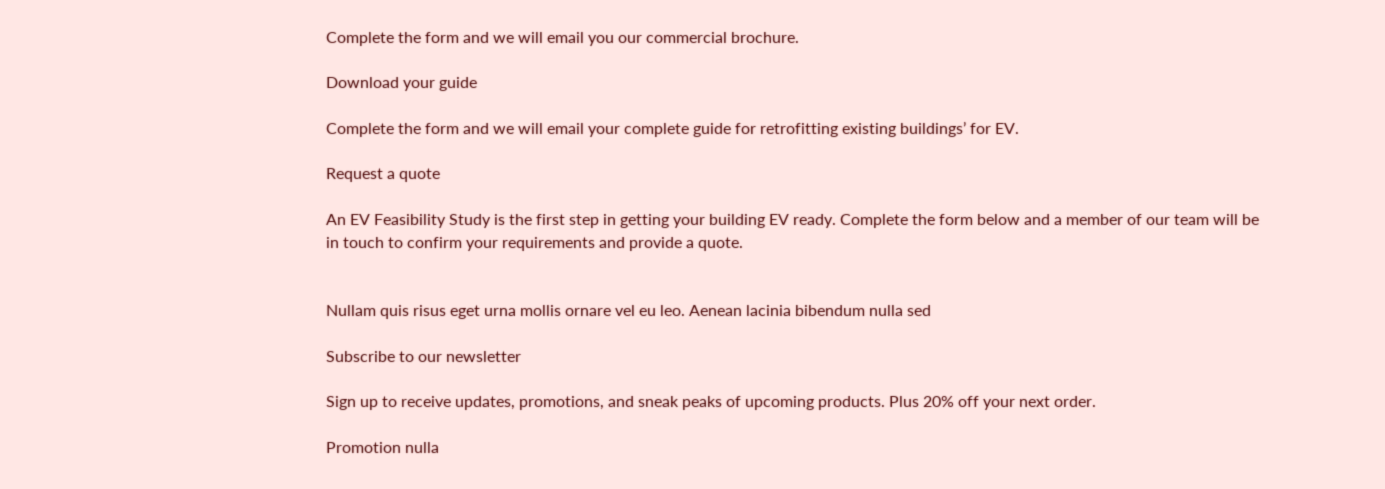Complete the form and we will email you our commercial brochure.

Download your guide

Complete the form and we will email your complete guide for retrofitting existing buildings’ for EV.

Request a quote

An EV Feasibility Study is the first step in getting your building EV ready. Complete the form below and a member of our team will be in touch to confirm your requirements and provide a quote.


Nullam quis risus eget urna mollis ornare vel eu leo. Aenean lacinia bibendum nulla sed

Subscribe to our newsletter

Sign up to receive updates, promotions, and sneak peaks of upcoming products. Plus 20% off your next order.

Promotion nulla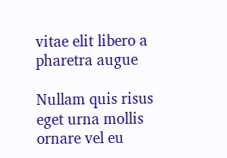vitae elit libero a pharetra augue

Nullam quis risus eget urna mollis ornare vel eu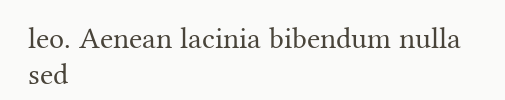leo. Aenean lacinia bibendum nulla sed